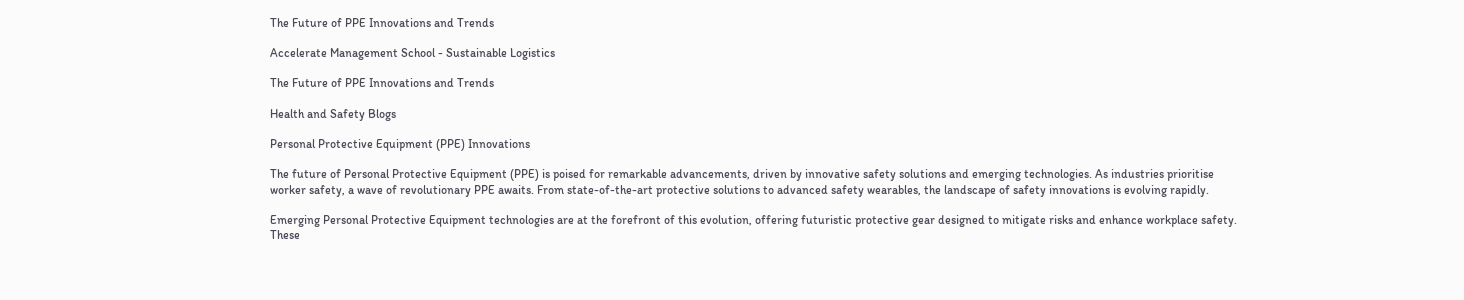The Future of PPE Innovations and Trends

Accelerate Management School - Sustainable Logistics

The Future of PPE Innovations and Trends

Health and Safety Blogs

Personal Protective Equipment (PPE) Innovations

The future of Personal Protective Equipment (PPE) is poised for remarkable advancements, driven by innovative safety solutions and emerging technologies. As industries prioritise worker safety, a wave of revolutionary PPE awaits. From state-of-the-art protective solutions to advanced safety wearables, the landscape of safety innovations is evolving rapidly.

Emerging Personal Protective Equipment technologies are at the forefront of this evolution, offering futuristic protective gear designed to mitigate risks and enhance workplace safety. These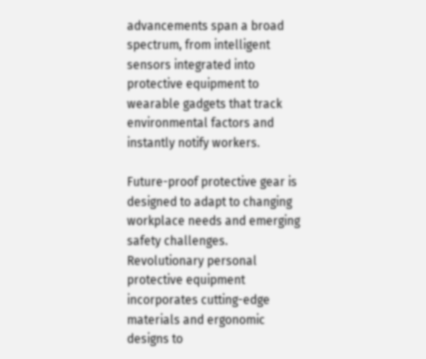advancements span a broad spectrum, from intelligent sensors integrated into protective equipment to wearable gadgets that track environmental factors and instantly notify workers.

Future-proof protective gear is designed to adapt to changing workplace needs and emerging safety challenges. Revolutionary personal protective equipment incorporates cutting-edge materials and ergonomic designs to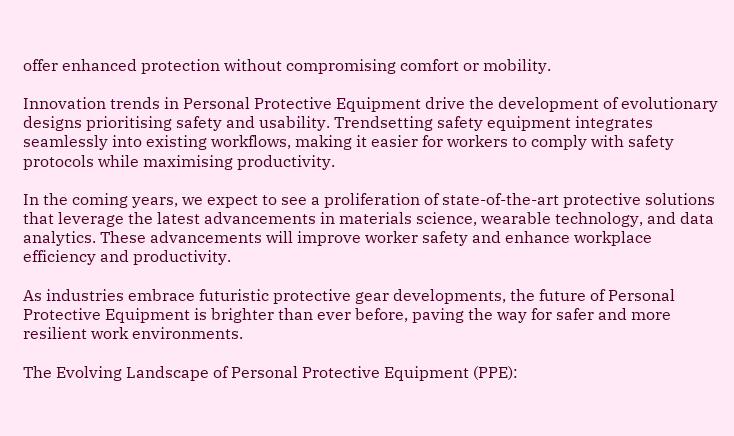offer enhanced protection without compromising comfort or mobility.

Innovation trends in Personal Protective Equipment drive the development of evolutionary designs prioritising safety and usability. Trendsetting safety equipment integrates seamlessly into existing workflows, making it easier for workers to comply with safety protocols while maximising productivity.

In the coming years, we expect to see a proliferation of state-of-the-art protective solutions that leverage the latest advancements in materials science, wearable technology, and data analytics. These advancements will improve worker safety and enhance workplace efficiency and productivity.

As industries embrace futuristic protective gear developments, the future of Personal Protective Equipment is brighter than ever before, paving the way for safer and more resilient work environments.

The Evolving Landscape of Personal Protective Equipment (PPE):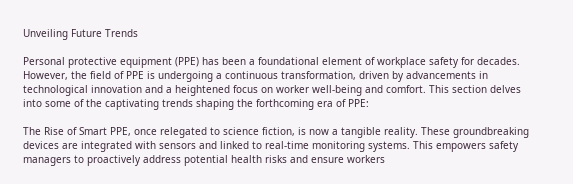Unveiling Future Trends

Personal protective equipment (PPE) has been a foundational element of workplace safety for decades. However, the field of PPE is undergoing a continuous transformation, driven by advancements in technological innovation and a heightened focus on worker well-being and comfort. This section delves into some of the captivating trends shaping the forthcoming era of PPE:

The Rise of Smart PPE, once relegated to science fiction, is now a tangible reality. These groundbreaking devices are integrated with sensors and linked to real-time monitoring systems. This empowers safety managers to proactively address potential health risks and ensure workers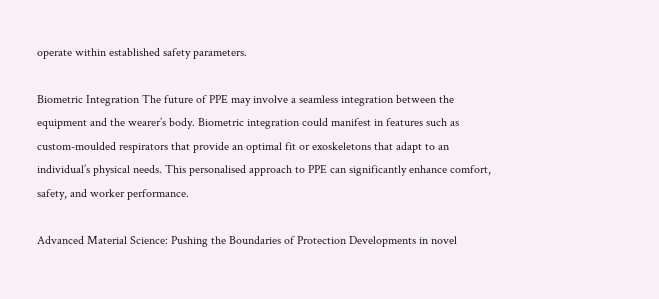operate within established safety parameters.

Biometric Integration The future of PPE may involve a seamless integration between the equipment and the wearer’s body. Biometric integration could manifest in features such as custom-moulded respirators that provide an optimal fit or exoskeletons that adapt to an individual’s physical needs. This personalised approach to PPE can significantly enhance comfort, safety, and worker performance.

Advanced Material Science: Pushing the Boundaries of Protection Developments in novel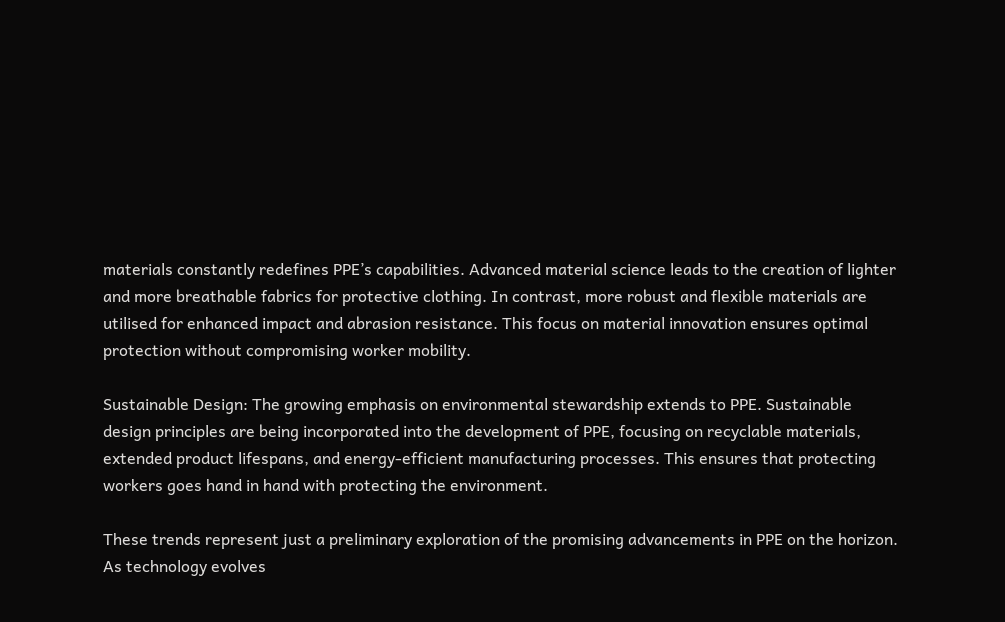materials constantly redefines PPE’s capabilities. Advanced material science leads to the creation of lighter and more breathable fabrics for protective clothing. In contrast, more robust and flexible materials are utilised for enhanced impact and abrasion resistance. This focus on material innovation ensures optimal protection without compromising worker mobility.

Sustainable Design: The growing emphasis on environmental stewardship extends to PPE. Sustainable design principles are being incorporated into the development of PPE, focusing on recyclable materials, extended product lifespans, and energy-efficient manufacturing processes. This ensures that protecting workers goes hand in hand with protecting the environment.

These trends represent just a preliminary exploration of the promising advancements in PPE on the horizon. As technology evolves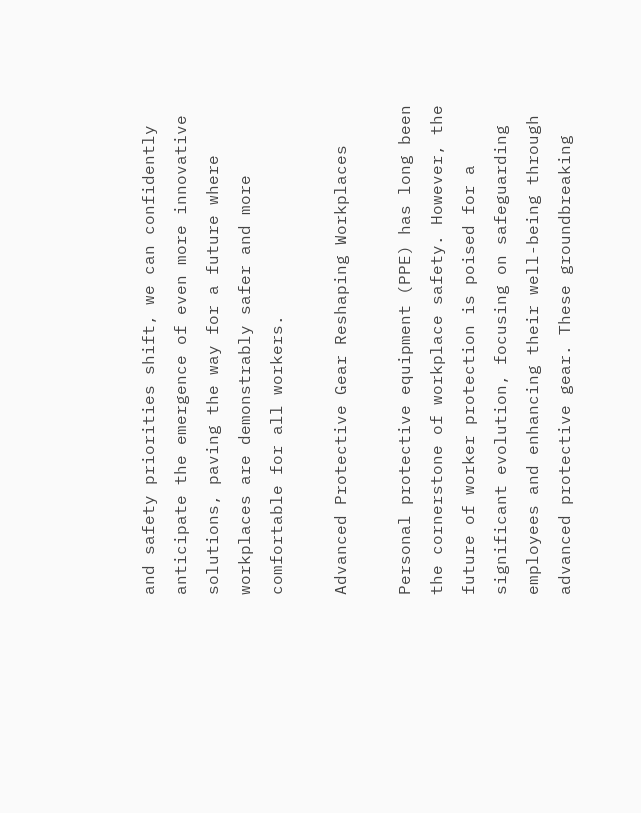and safety priorities shift, we can confidently anticipate the emergence of even more innovative solutions, paving the way for a future where workplaces are demonstrably safer and more comfortable for all workers.

Advanced Protective Gear Reshaping Workplaces

Personal protective equipment (PPE) has long been the cornerstone of workplace safety. However, the future of worker protection is poised for a significant evolution, focusing on safeguarding employees and enhancing their well-being through advanced protective gear. These groundbreaking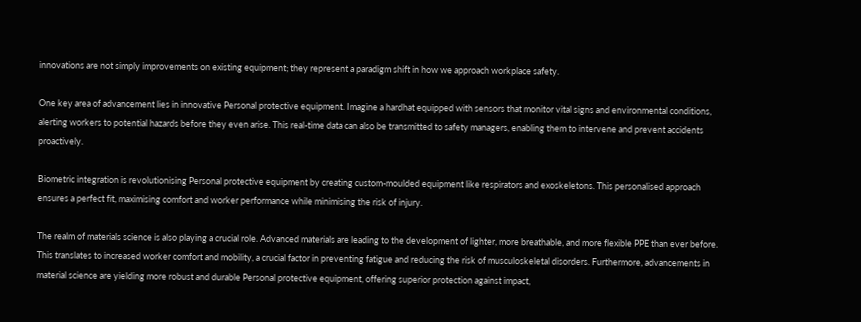innovations are not simply improvements on existing equipment; they represent a paradigm shift in how we approach workplace safety.

One key area of advancement lies in innovative Personal protective equipment. Imagine a hardhat equipped with sensors that monitor vital signs and environmental conditions, alerting workers to potential hazards before they even arise. This real-time data can also be transmitted to safety managers, enabling them to intervene and prevent accidents proactively.

Biometric integration is revolutionising Personal protective equipment by creating custom-moulded equipment like respirators and exoskeletons. This personalised approach ensures a perfect fit, maximising comfort and worker performance while minimising the risk of injury.

The realm of materials science is also playing a crucial role. Advanced materials are leading to the development of lighter, more breathable, and more flexible PPE than ever before. This translates to increased worker comfort and mobility, a crucial factor in preventing fatigue and reducing the risk of musculoskeletal disorders. Furthermore, advancements in material science are yielding more robust and durable Personal protective equipment, offering superior protection against impact,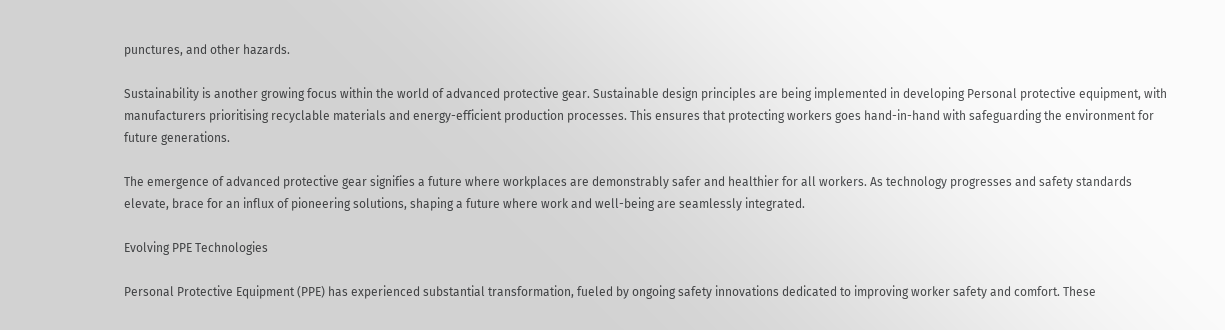punctures, and other hazards.

Sustainability is another growing focus within the world of advanced protective gear. Sustainable design principles are being implemented in developing Personal protective equipment, with manufacturers prioritising recyclable materials and energy-efficient production processes. This ensures that protecting workers goes hand-in-hand with safeguarding the environment for future generations.

The emergence of advanced protective gear signifies a future where workplaces are demonstrably safer and healthier for all workers. As technology progresses and safety standards elevate, brace for an influx of pioneering solutions, shaping a future where work and well-being are seamlessly integrated.

Evolving PPE Technologies

Personal Protective Equipment (PPE) has experienced substantial transformation, fueled by ongoing safety innovations dedicated to improving worker safety and comfort. These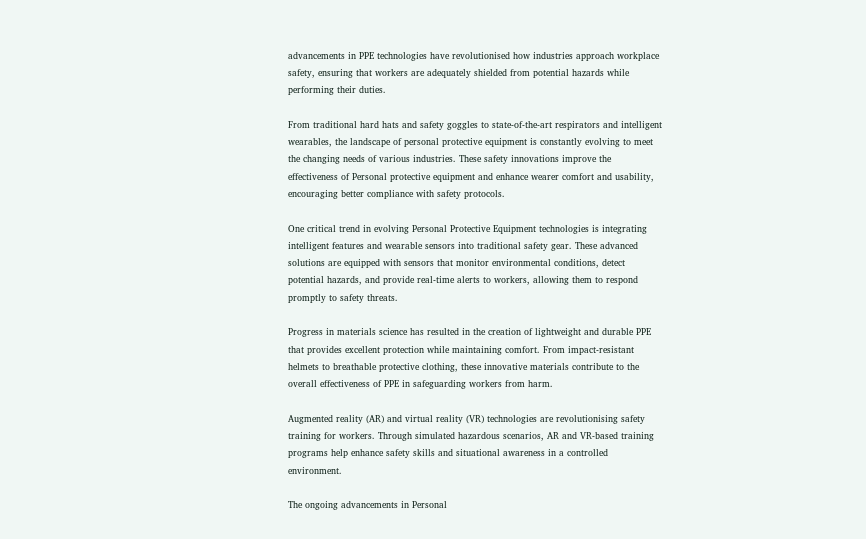advancements in PPE technologies have revolutionised how industries approach workplace safety, ensuring that workers are adequately shielded from potential hazards while performing their duties.

From traditional hard hats and safety goggles to state-of-the-art respirators and intelligent wearables, the landscape of personal protective equipment is constantly evolving to meet the changing needs of various industries. These safety innovations improve the effectiveness of Personal protective equipment and enhance wearer comfort and usability, encouraging better compliance with safety protocols.

One critical trend in evolving Personal Protective Equipment technologies is integrating intelligent features and wearable sensors into traditional safety gear. These advanced solutions are equipped with sensors that monitor environmental conditions, detect potential hazards, and provide real-time alerts to workers, allowing them to respond promptly to safety threats.

Progress in materials science has resulted in the creation of lightweight and durable PPE that provides excellent protection while maintaining comfort. From impact-resistant helmets to breathable protective clothing, these innovative materials contribute to the overall effectiveness of PPE in safeguarding workers from harm.

Augmented reality (AR) and virtual reality (VR) technologies are revolutionising safety training for workers. Through simulated hazardous scenarios, AR and VR-based training programs help enhance safety skills and situational awareness in a controlled environment.

The ongoing advancements in Personal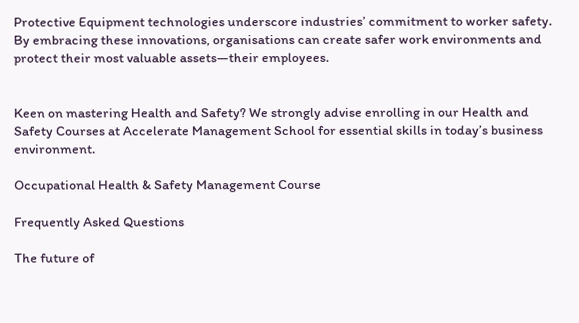Protective Equipment technologies underscore industries’ commitment to worker safety. By embracing these innovations, organisations can create safer work environments and protect their most valuable assets—their employees.


Keen on mastering Health and Safety? We strongly advise enrolling in our Health and Safety Courses at Accelerate Management School for essential skills in today’s business environment.

Occupational Health & Safety Management Course

Frequently Asked Questions

The future of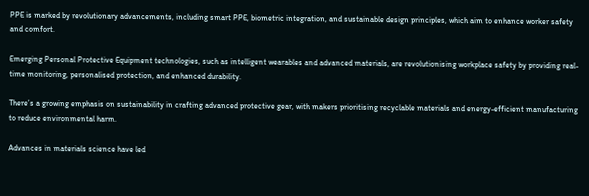PPE is marked by revolutionary advancements, including smart PPE, biometric integration, and sustainable design principles, which aim to enhance worker safety and comfort.

Emerging Personal Protective Equipment technologies, such as intelligent wearables and advanced materials, are revolutionising workplace safety by providing real-time monitoring, personalised protection, and enhanced durability.

There’s a growing emphasis on sustainability in crafting advanced protective gear, with makers prioritising recyclable materials and energy-efficient manufacturing to reduce environmental harm.

Advances in materials science have led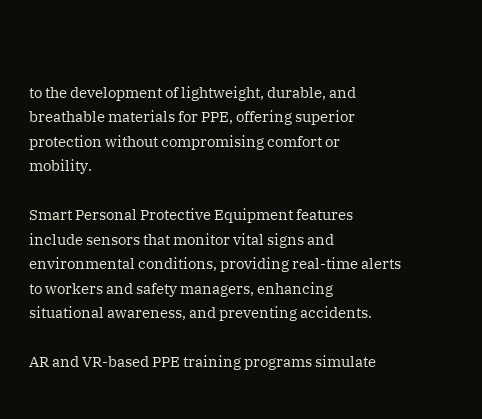to the development of lightweight, durable, and breathable materials for PPE, offering superior protection without compromising comfort or mobility.

Smart Personal Protective Equipment features include sensors that monitor vital signs and environmental conditions, providing real-time alerts to workers and safety managers, enhancing situational awareness, and preventing accidents.

AR and VR-based PPE training programs simulate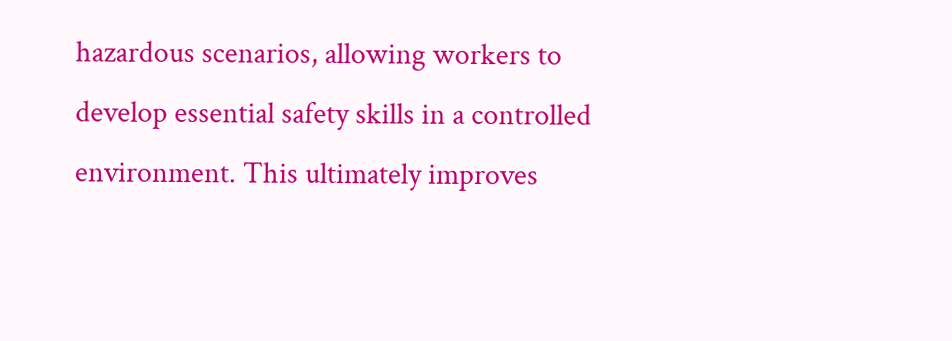hazardous scenarios, allowing workers to develop essential safety skills in a controlled environment. This ultimately improves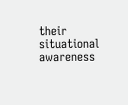their situational awareness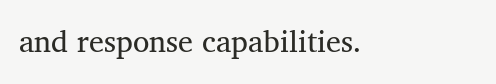and response capabilities.